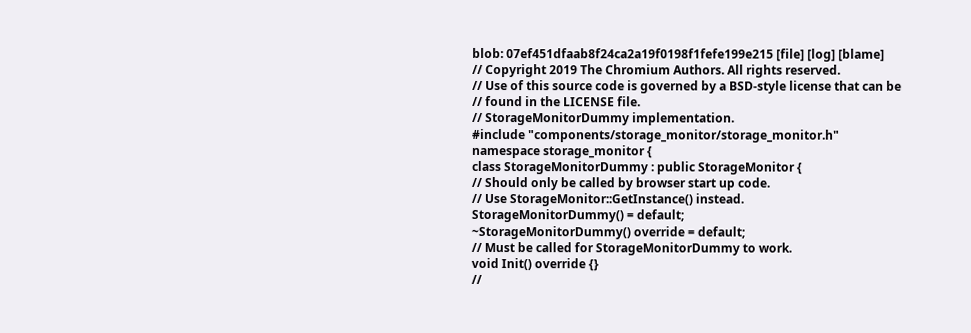blob: 07ef451dfaab8f24ca2a19f0198f1fefe199e215 [file] [log] [blame]
// Copyright 2019 The Chromium Authors. All rights reserved.
// Use of this source code is governed by a BSD-style license that can be
// found in the LICENSE file.
// StorageMonitorDummy implementation.
#include "components/storage_monitor/storage_monitor.h"
namespace storage_monitor {
class StorageMonitorDummy : public StorageMonitor {
// Should only be called by browser start up code.
// Use StorageMonitor::GetInstance() instead.
StorageMonitorDummy() = default;
~StorageMonitorDummy() override = default;
// Must be called for StorageMonitorDummy to work.
void Init() override {}
//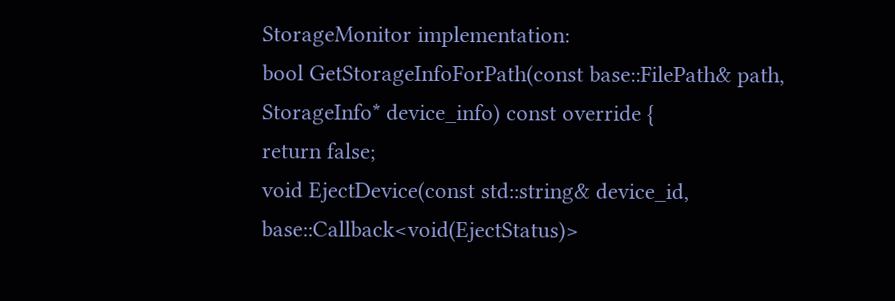StorageMonitor implementation:
bool GetStorageInfoForPath(const base::FilePath& path,
StorageInfo* device_info) const override {
return false;
void EjectDevice(const std::string& device_id,
base::Callback<void(EjectStatus)>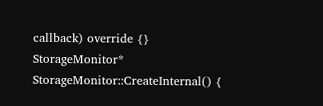callback) override {}
StorageMonitor* StorageMonitor::CreateInternal() {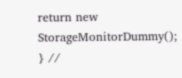return new StorageMonitorDummy();
} //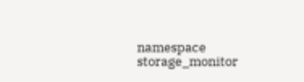namespace storage_monitor